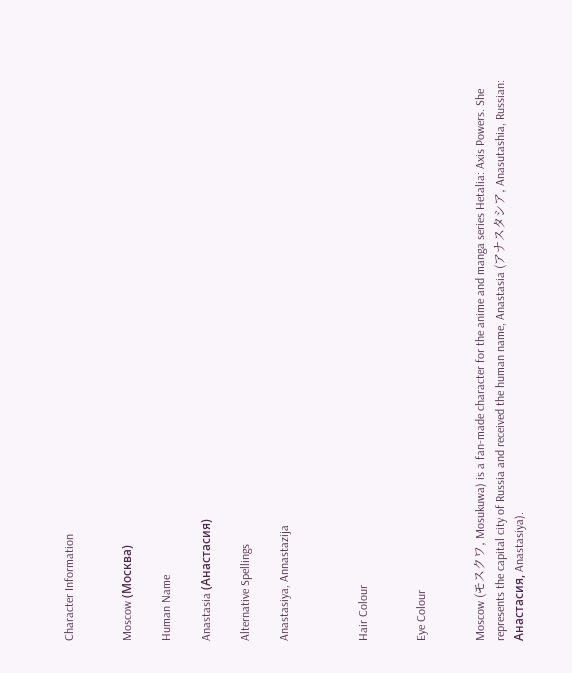Character Information


Moscow (Москва)

Human Name

Anastasia (Анастасия)

Alternative Spellings

Anastasiya, Annastazija



Hair Colour


Eye Colour


Moscow (モスクワ, Mosukuwa) is a fan-made character for the anime and manga series Hetalia: Axis Powers. She represents the capital city of Russia and received the human name, Anastasia (アナスタシア, Anasutashia, Russian: Анастасия, Anastasiya).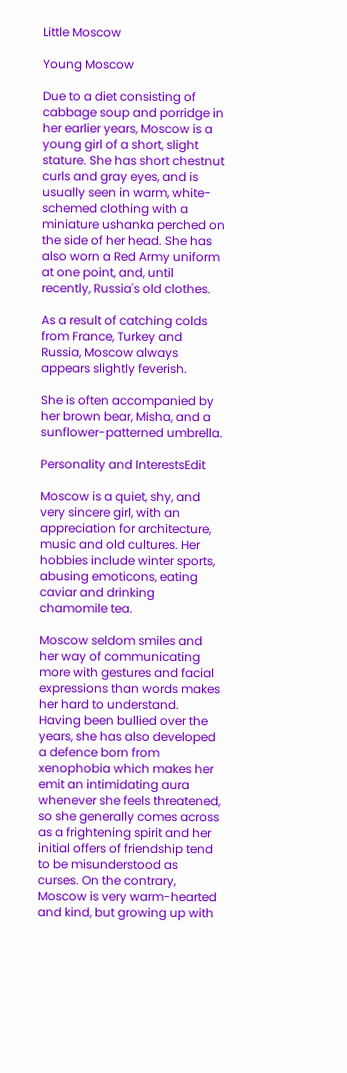Little Moscow

Young Moscow

Due to a diet consisting of cabbage soup and porridge in her earlier years, Moscow is a young girl of a short, slight stature. She has short chestnut curls and gray eyes, and is usually seen in warm, white-schemed clothing with a miniature ushanka perched on the side of her head. She has also worn a Red Army uniform at one point, and, until recently, Russia's old clothes.

As a result of catching colds from France, Turkey and Russia, Moscow always appears slightly feverish.

She is often accompanied by her brown bear, Misha, and a sunflower-patterned umbrella.

Personality and InterestsEdit

Moscow is a quiet, shy, and very sincere girl, with an appreciation for architecture, music and old cultures. Her hobbies include winter sports, abusing emoticons, eating caviar and drinking chamomile tea.

Moscow seldom smiles and her way of communicating more with gestures and facial expressions than words makes her hard to understand. Having been bullied over the years, she has also developed a defence born from xenophobia which makes her emit an intimidating aura whenever she feels threatened, so she generally comes across as a frightening spirit and her initial offers of friendship tend to be misunderstood as curses. On the contrary, Moscow is very warm-hearted and kind, but growing up with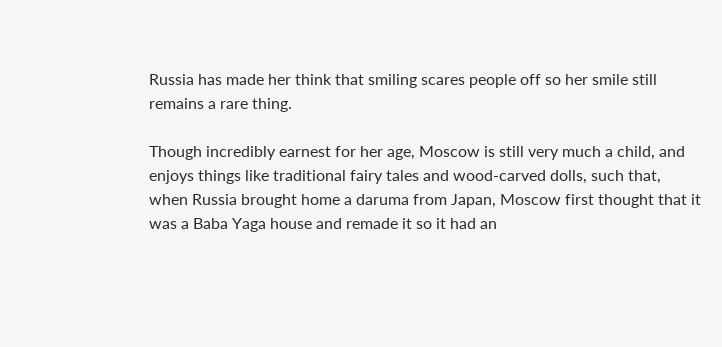Russia has made her think that smiling scares people off so her smile still remains a rare thing.

Though incredibly earnest for her age, Moscow is still very much a child, and enjoys things like traditional fairy tales and wood-carved dolls, such that, when Russia brought home a daruma from Japan, Moscow first thought that it was a Baba Yaga house and remade it so it had an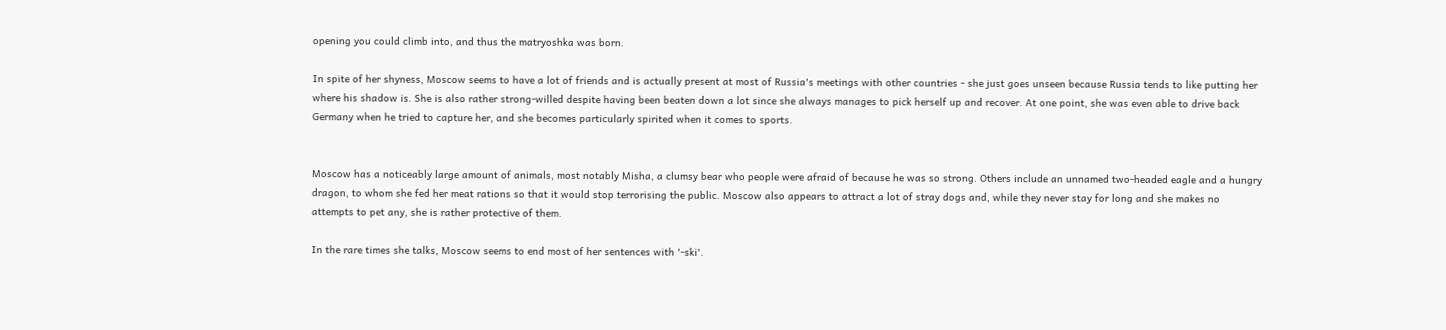opening you could climb into, and thus the matryoshka was born.

In spite of her shyness, Moscow seems to have a lot of friends and is actually present at most of Russia's meetings with other countries - she just goes unseen because Russia tends to like putting her where his shadow is. She is also rather strong-willed despite having been beaten down a lot since she always manages to pick herself up and recover. At one point, she was even able to drive back Germany when he tried to capture her, and she becomes particularly spirited when it comes to sports.


Moscow has a noticeably large amount of animals, most notably Misha, a clumsy bear who people were afraid of because he was so strong. Others include an unnamed two-headed eagle and a hungry dragon, to whom she fed her meat rations so that it would stop terrorising the public. Moscow also appears to attract a lot of stray dogs and, while they never stay for long and she makes no attempts to pet any, she is rather protective of them.

In the rare times she talks, Moscow seems to end most of her sentences with '-ski'.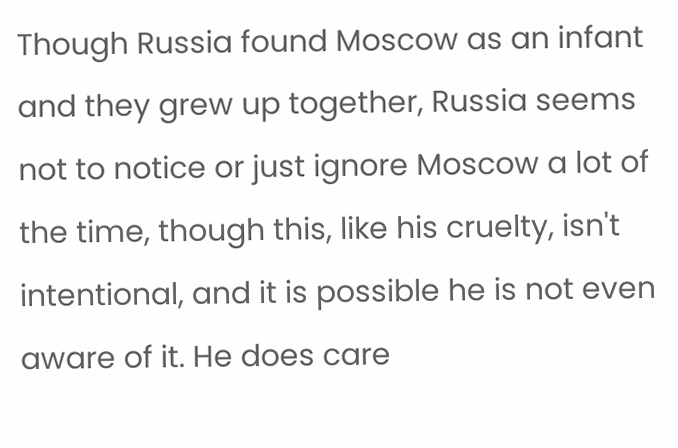Though Russia found Moscow as an infant and they grew up together, Russia seems not to notice or just ignore Moscow a lot of the time, though this, like his cruelty, isn't intentional, and it is possible he is not even aware of it. He does care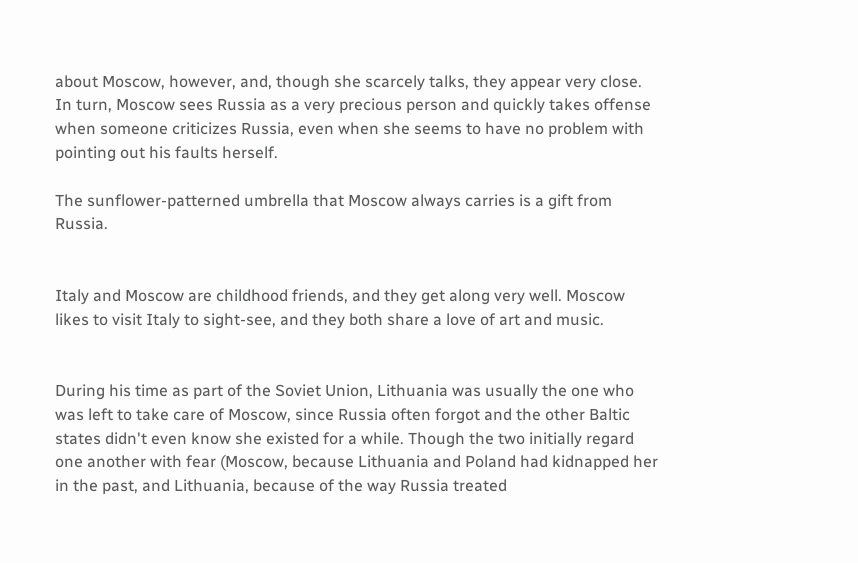about Moscow, however, and, though she scarcely talks, they appear very close. In turn, Moscow sees Russia as a very precious person and quickly takes offense when someone criticizes Russia, even when she seems to have no problem with pointing out his faults herself.

The sunflower-patterned umbrella that Moscow always carries is a gift from Russia.


Italy and Moscow are childhood friends, and they get along very well. Moscow likes to visit Italy to sight-see, and they both share a love of art and music.


During his time as part of the Soviet Union, Lithuania was usually the one who was left to take care of Moscow, since Russia often forgot and the other Baltic states didn't even know she existed for a while. Though the two initially regard one another with fear (Moscow, because Lithuania and Poland had kidnapped her in the past, and Lithuania, because of the way Russia treated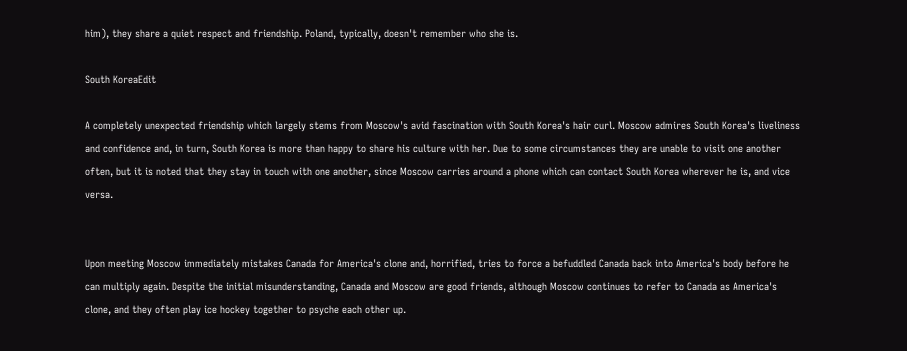him), they share a quiet respect and friendship. Poland, typically, doesn't remember who she is.

South KoreaEdit

A completely unexpected friendship which largely stems from Moscow's avid fascination with South Korea's hair curl. Moscow admires South Korea's liveliness and confidence and, in turn, South Korea is more than happy to share his culture with her. Due to some circumstances they are unable to visit one another often, but it is noted that they stay in touch with one another, since Moscow carries around a phone which can contact South Korea wherever he is, and vice versa.


Upon meeting Moscow immediately mistakes Canada for America's clone and, horrified, tries to force a befuddled Canada back into America's body before he can multiply again. Despite the initial misunderstanding, Canada and Moscow are good friends, although Moscow continues to refer to Canada as America's clone, and they often play ice hockey together to psyche each other up.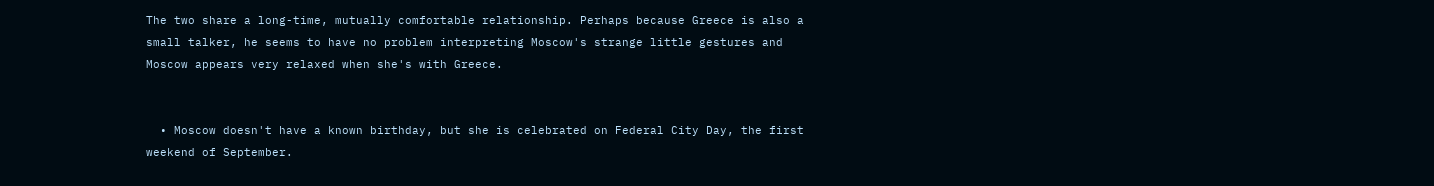The two share a long-time, mutually comfortable relationship. Perhaps because Greece is also a small talker, he seems to have no problem interpreting Moscow's strange little gestures and Moscow appears very relaxed when she's with Greece.


  • Moscow doesn't have a known birthday, but she is celebrated on Federal City Day, the first weekend of September.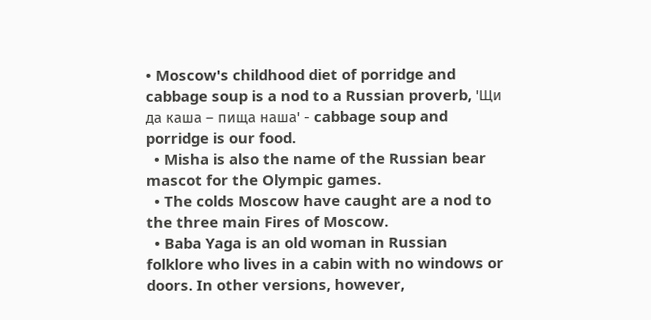• Moscow's childhood diet of porridge and cabbage soup is a nod to a Russian proverb, 'Щи да каша – пища наша' - cabbage soup and porridge is our food.
  • Misha is also the name of the Russian bear mascot for the Olympic games.
  • The colds Moscow have caught are a nod to the three main Fires of Moscow.
  • Baba Yaga is an old woman in Russian folklore who lives in a cabin with no windows or doors. In other versions, however,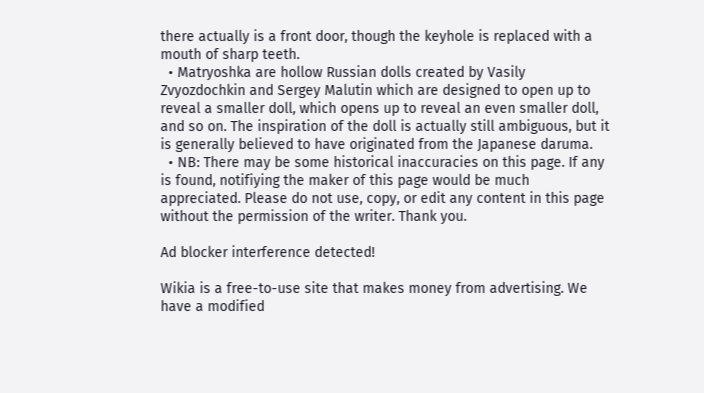there actually is a front door, though the keyhole is replaced with a mouth of sharp teeth.
  • Matryoshka are hollow Russian dolls created by Vasily Zvyozdochkin and Sergey Malutin which are designed to open up to reveal a smaller doll, which opens up to reveal an even smaller doll, and so on. The inspiration of the doll is actually still ambiguous, but it is generally believed to have originated from the Japanese daruma.
  • NB: There may be some historical inaccuracies on this page. If any is found, notifiying the maker of this page would be much appreciated. Please do not use, copy, or edit any content in this page without the permission of the writer. Thank you.

Ad blocker interference detected!

Wikia is a free-to-use site that makes money from advertising. We have a modified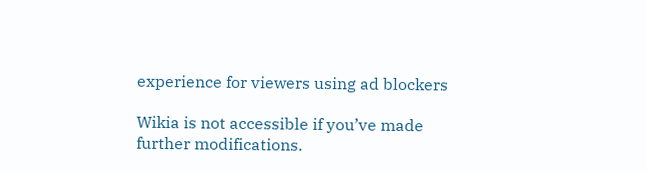experience for viewers using ad blockers

Wikia is not accessible if you’ve made further modifications.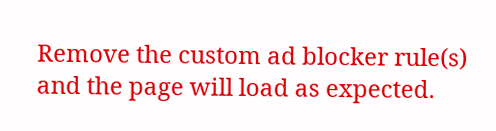Remove the custom ad blocker rule(s) and the page will load as expected.